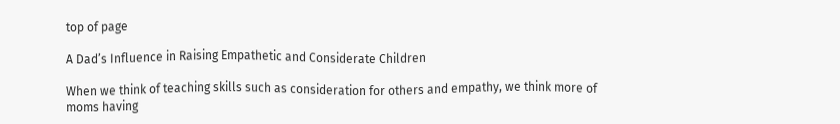top of page

A Dad’s Influence in Raising Empathetic and Considerate Children

When we think of teaching skills such as consideration for others and empathy, we think more of moms having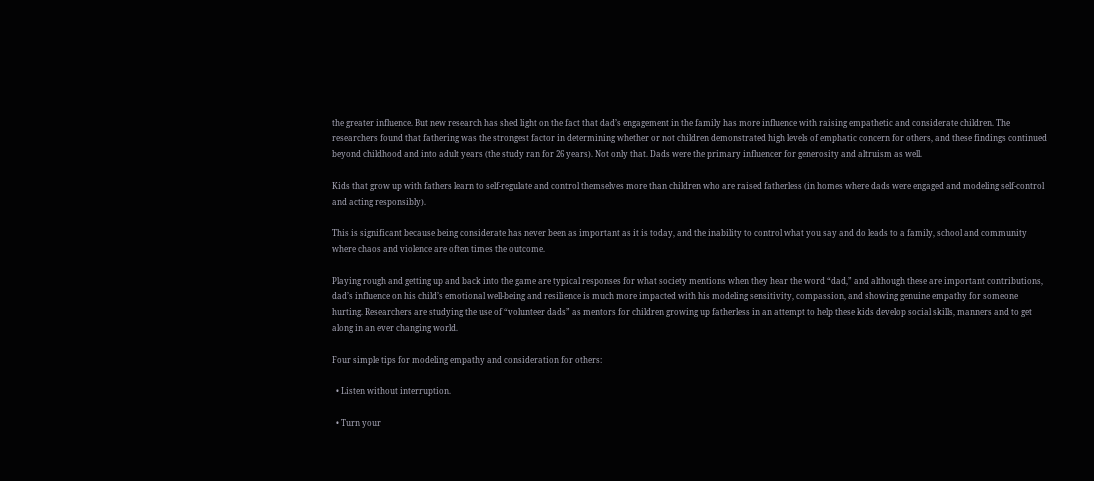the greater influence. But new research has shed light on the fact that dad’s engagement in the family has more influence with raising empathetic and considerate children. The researchers found that fathering was the strongest factor in determining whether or not children demonstrated high levels of emphatic concern for others, and these findings continued beyond childhood and into adult years (the study ran for 26 years). Not only that. Dads were the primary influencer for generosity and altruism as well.

Kids that grow up with fathers learn to self-regulate and control themselves more than children who are raised fatherless (in homes where dads were engaged and modeling self-control and acting responsibly).

This is significant because being considerate has never been as important as it is today, and the inability to control what you say and do leads to a family, school and community where chaos and violence are often times the outcome.

Playing rough and getting up and back into the game are typical responses for what society mentions when they hear the word “dad,” and although these are important contributions, dad’s influence on his child’s emotional well-being and resilience is much more impacted with his modeling sensitivity, compassion, and showing genuine empathy for someone hurting. Researchers are studying the use of “volunteer dads” as mentors for children growing up fatherless in an attempt to help these kids develop social skills, manners and to get along in an ever changing world.

Four simple tips for modeling empathy and consideration for others:

  • Listen without interruption.

  • Turn your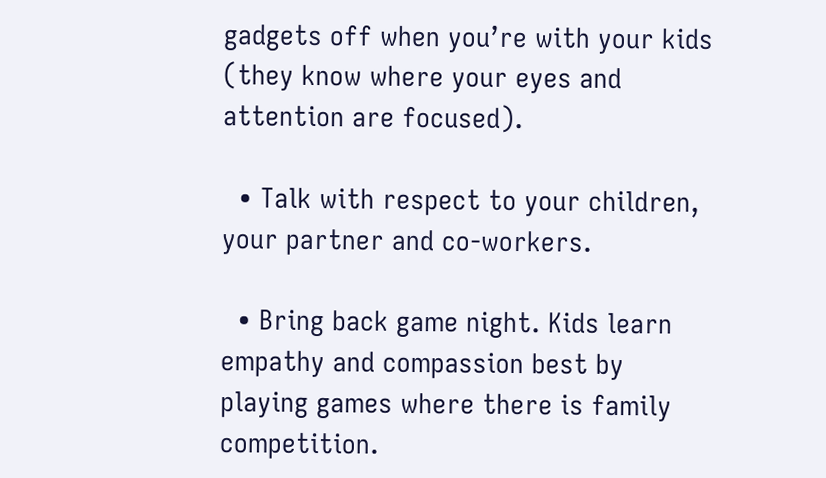gadgets off when you’re with your kids (they know where your eyes and attention are focused).

  • Talk with respect to your children, your partner and co-workers.

  • Bring back game night. Kids learn empathy and compassion best by playing games where there is family competition.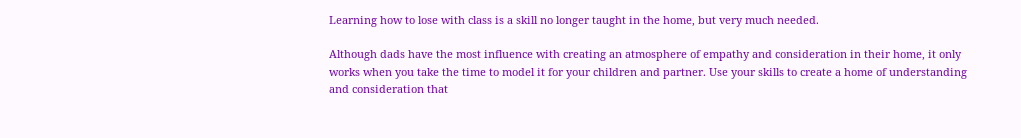Learning how to lose with class is a skill no longer taught in the home, but very much needed.

Although dads have the most influence with creating an atmosphere of empathy and consideration in their home, it only works when you take the time to model it for your children and partner. Use your skills to create a home of understanding and consideration that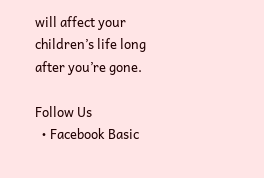will affect your children’s life long after you’re gone.

Follow Us
  • Facebook Basic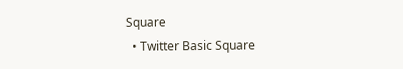Square
  • Twitter Basic Square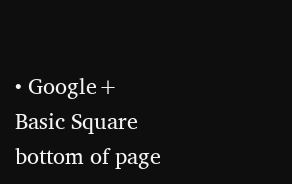• Google+ Basic Square
bottom of page